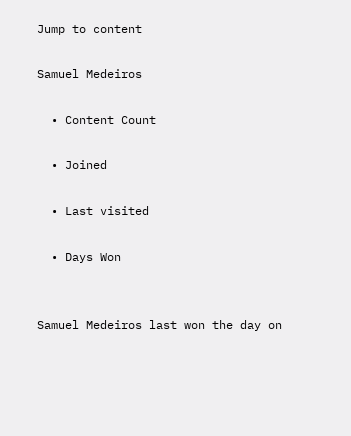Jump to content

Samuel Medeiros

  • Content Count

  • Joined

  • Last visited

  • Days Won


Samuel Medeiros last won the day on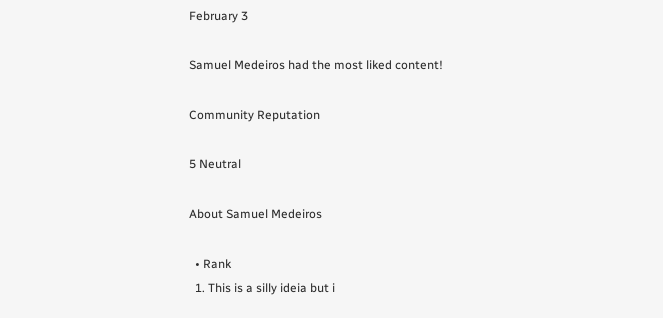February 3

Samuel Medeiros had the most liked content!

Community Reputation

5 Neutral

About Samuel Medeiros

  • Rank
  1. This is a silly ideia but i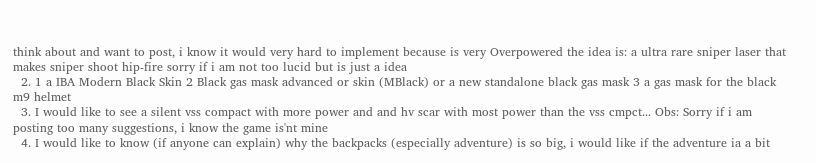think about and want to post, i know it would very hard to implement because is very Overpowered the idea is: a ultra rare sniper laser that makes sniper shoot hip-fire sorry if i am not too lucid but is just a idea
  2. 1 a IBA Modern Black Skin 2 Black gas mask advanced or skin (MBlack) or a new standalone black gas mask 3 a gas mask for the black m9 helmet
  3. I would like to see a silent vss compact with more power and and hv scar with most power than the vss cmpct... Obs: Sorry if i am posting too many suggestions, i know the game is'nt mine
  4. I would like to know (if anyone can explain) why the backpacks (especially adventure) is so big, i would like if the adventure ia a bit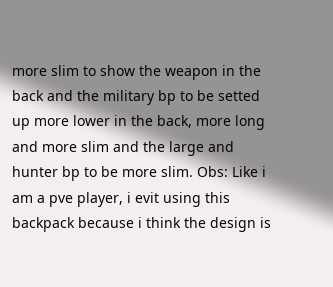more slim to show the weapon in the back and the military bp to be setted up more lower in the back, more long and more slim and the large and hunter bp to be more slim. Obs: Like i am a pve player, i evit using this backpack because i think the design is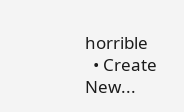horrible
  • Create New...